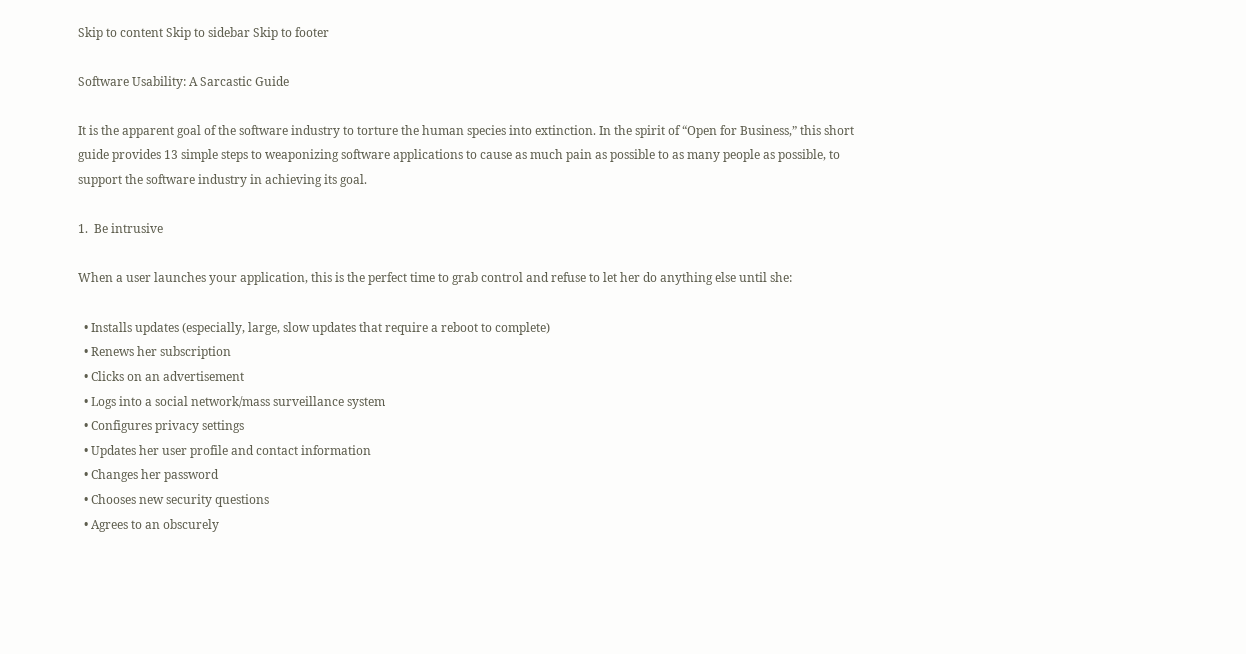Skip to content Skip to sidebar Skip to footer

Software Usability: A Sarcastic Guide

It is the apparent goal of the software industry to torture the human species into extinction. In the spirit of “Open for Business,” this short  guide provides 13 simple steps to weaponizing software applications to cause as much pain as possible to as many people as possible, to support the software industry in achieving its goal.

1.  Be intrusive

When a user launches your application, this is the perfect time to grab control and refuse to let her do anything else until she:

  • Installs updates (especially, large, slow updates that require a reboot to complete)
  • Renews her subscription
  • Clicks on an advertisement
  • Logs into a social network/mass surveillance system
  • Configures privacy settings
  • Updates her user profile and contact information
  • Changes her password
  • Chooses new security questions
  • Agrees to an obscurely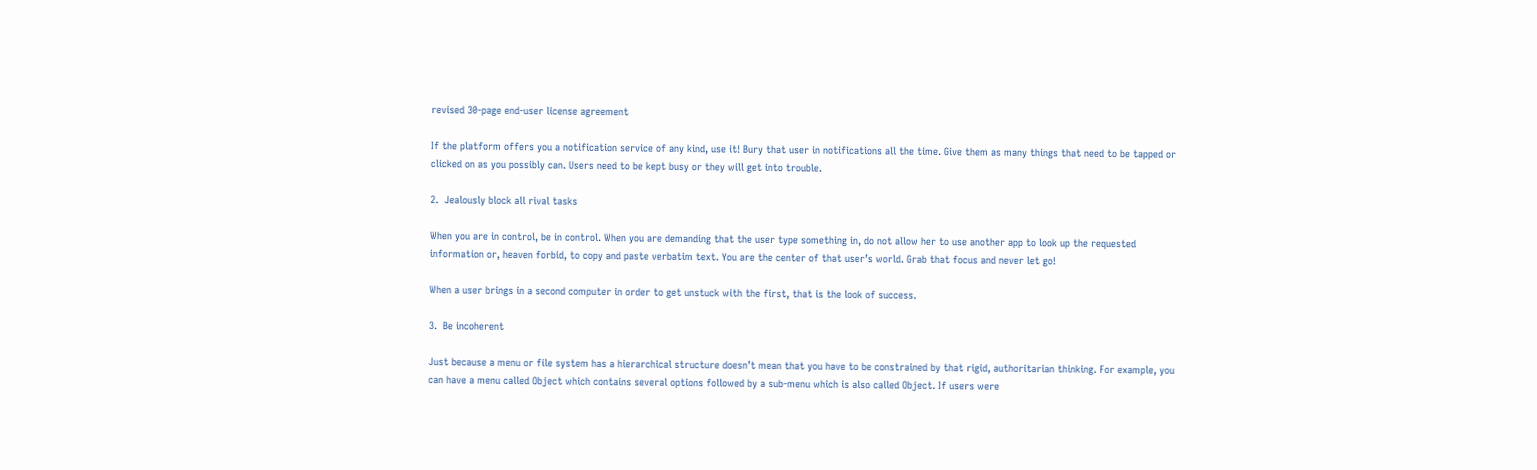revised 30-page end-user license agreement

If the platform offers you a notification service of any kind, use it! Bury that user in notifications all the time. Give them as many things that need to be tapped or clicked on as you possibly can. Users need to be kept busy or they will get into trouble.

2.  Jealously block all rival tasks

When you are in control, be in control. When you are demanding that the user type something in, do not allow her to use another app to look up the requested information or, heaven forbid, to copy and paste verbatim text. You are the center of that user’s world. Grab that focus and never let go!

When a user brings in a second computer in order to get unstuck with the first, that is the look of success.

3.  Be incoherent

Just because a menu or file system has a hierarchical structure doesn’t mean that you have to be constrained by that rigid, authoritarian thinking. For example, you can have a menu called Object which contains several options followed by a sub-menu which is also called Object. If users were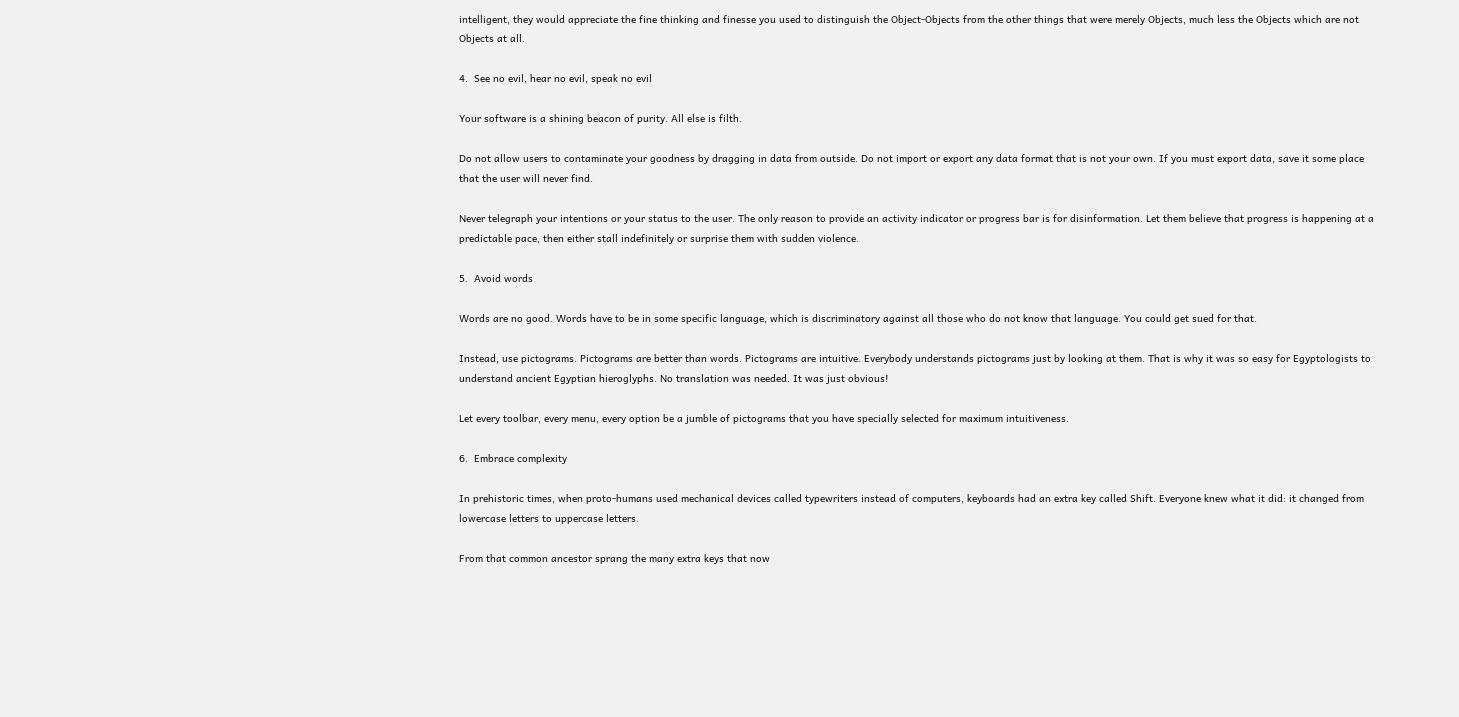intelligent, they would appreciate the fine thinking and finesse you used to distinguish the Object-Objects from the other things that were merely Objects, much less the Objects which are not Objects at all.

4.  See no evil, hear no evil, speak no evil

Your software is a shining beacon of purity. All else is filth.

Do not allow users to contaminate your goodness by dragging in data from outside. Do not import or export any data format that is not your own. If you must export data, save it some place that the user will never find.

Never telegraph your intentions or your status to the user. The only reason to provide an activity indicator or progress bar is for disinformation. Let them believe that progress is happening at a predictable pace, then either stall indefinitely or surprise them with sudden violence.

5.  Avoid words

Words are no good. Words have to be in some specific language, which is discriminatory against all those who do not know that language. You could get sued for that.

Instead, use pictograms. Pictograms are better than words. Pictograms are intuitive. Everybody understands pictograms just by looking at them. That is why it was so easy for Egyptologists to understand ancient Egyptian hieroglyphs. No translation was needed. It was just obvious!

Let every toolbar, every menu, every option be a jumble of pictograms that you have specially selected for maximum intuitiveness.

6.  Embrace complexity

In prehistoric times, when proto-humans used mechanical devices called typewriters instead of computers, keyboards had an extra key called Shift. Everyone knew what it did: it changed from lowercase letters to uppercase letters.

From that common ancestor sprang the many extra keys that now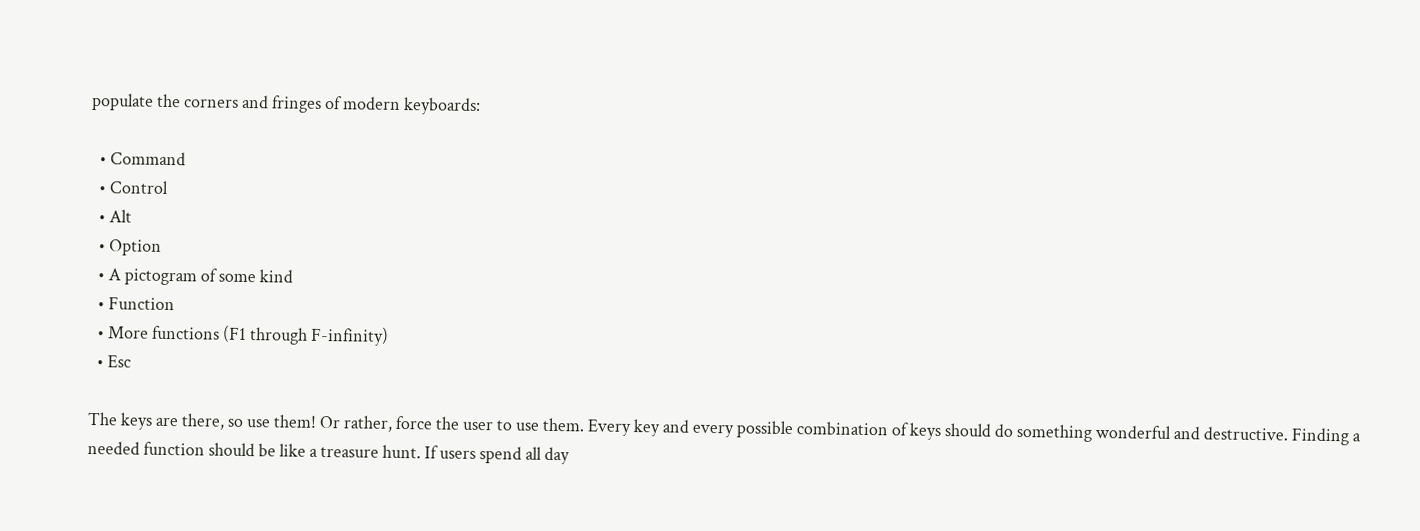populate the corners and fringes of modern keyboards:

  • Command
  • Control
  • Alt
  • Option
  • A pictogram of some kind
  • Function
  • More functions (F1 through F-infinity)
  • Esc

The keys are there, so use them! Or rather, force the user to use them. Every key and every possible combination of keys should do something wonderful and destructive. Finding a needed function should be like a treasure hunt. If users spend all day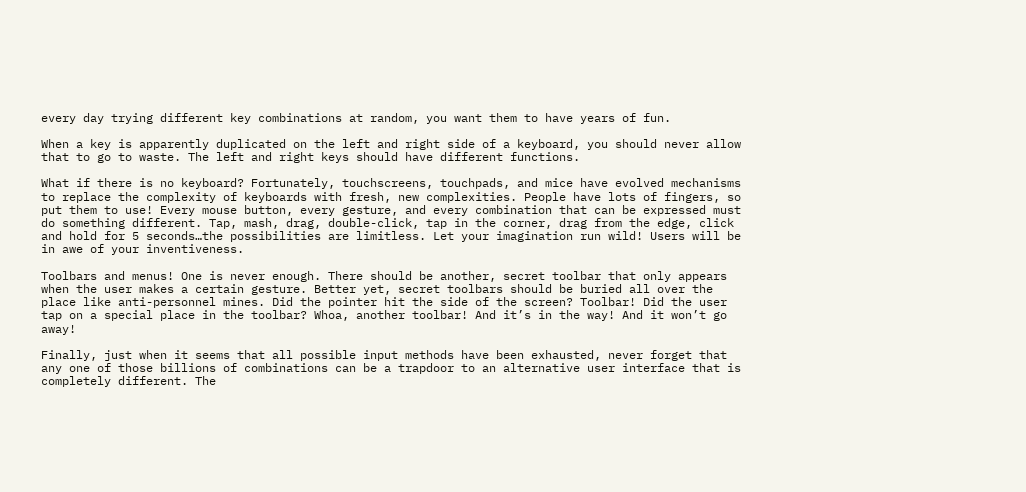every day trying different key combinations at random, you want them to have years of fun.

When a key is apparently duplicated on the left and right side of a keyboard, you should never allow that to go to waste. The left and right keys should have different functions.

What if there is no keyboard? Fortunately, touchscreens, touchpads, and mice have evolved mechanisms to replace the complexity of keyboards with fresh, new complexities. People have lots of fingers, so put them to use! Every mouse button, every gesture, and every combination that can be expressed must do something different. Tap, mash, drag, double-click, tap in the corner, drag from the edge, click and hold for 5 seconds…the possibilities are limitless. Let your imagination run wild! Users will be in awe of your inventiveness.

Toolbars and menus! One is never enough. There should be another, secret toolbar that only appears when the user makes a certain gesture. Better yet, secret toolbars should be buried all over the place like anti-personnel mines. Did the pointer hit the side of the screen? Toolbar! Did the user tap on a special place in the toolbar? Whoa, another toolbar! And it’s in the way! And it won’t go away!

Finally, just when it seems that all possible input methods have been exhausted, never forget that any one of those billions of combinations can be a trapdoor to an alternative user interface that is completely different. The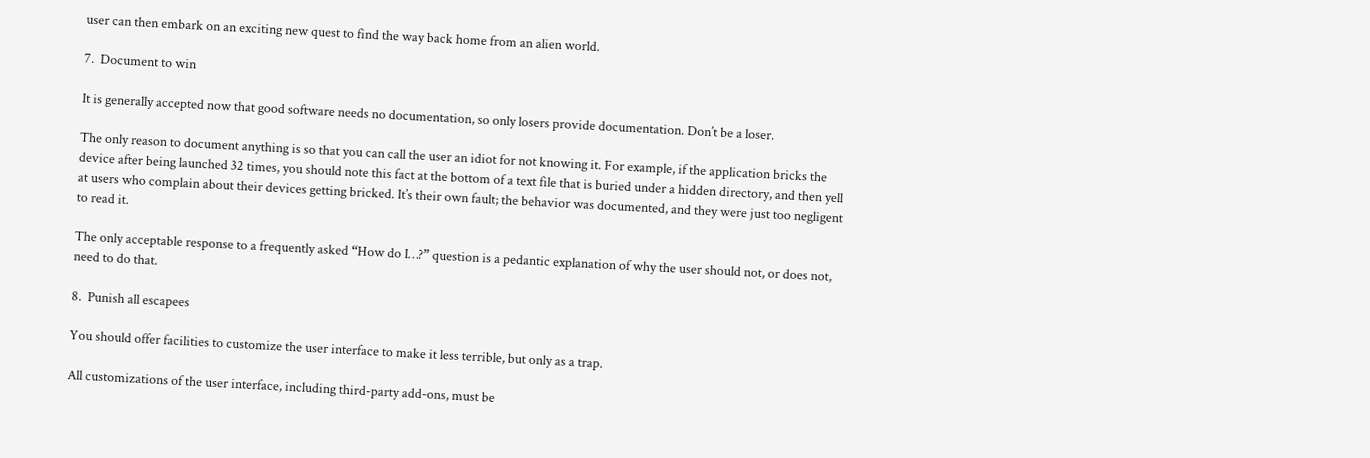user can then embark on an exciting new quest to find the way back home from an alien world.

7.  Document to win

It is generally accepted now that good software needs no documentation, so only losers provide documentation. Don’t be a loser.

The only reason to document anything is so that you can call the user an idiot for not knowing it. For example, if the application bricks the device after being launched 32 times, you should note this fact at the bottom of a text file that is buried under a hidden directory, and then yell at users who complain about their devices getting bricked. It’s their own fault; the behavior was documented, and they were just too negligent to read it.

The only acceptable response to a frequently asked “How do I…?” question is a pedantic explanation of why the user should not, or does not, need to do that.

8.  Punish all escapees

You should offer facilities to customize the user interface to make it less terrible, but only as a trap.

All customizations of the user interface, including third-party add-ons, must be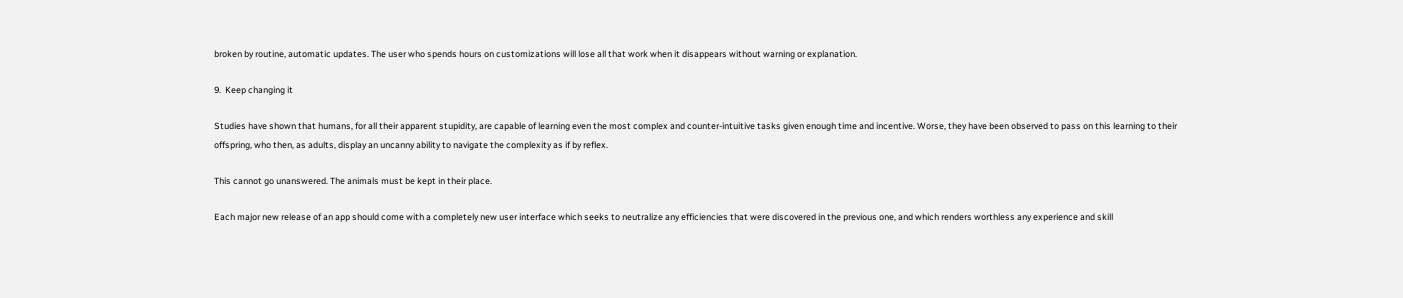broken by routine, automatic updates. The user who spends hours on customizations will lose all that work when it disappears without warning or explanation.

9.  Keep changing it

Studies have shown that humans, for all their apparent stupidity, are capable of learning even the most complex and counter-intuitive tasks given enough time and incentive. Worse, they have been observed to pass on this learning to their offspring, who then, as adults, display an uncanny ability to navigate the complexity as if by reflex.

This cannot go unanswered. The animals must be kept in their place.

Each major new release of an app should come with a completely new user interface which seeks to neutralize any efficiencies that were discovered in the previous one, and which renders worthless any experience and skill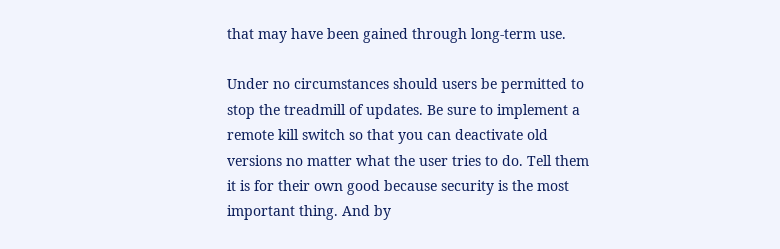that may have been gained through long-term use.

Under no circumstances should users be permitted to stop the treadmill of updates. Be sure to implement a remote kill switch so that you can deactivate old versions no matter what the user tries to do. Tell them it is for their own good because security is the most important thing. And by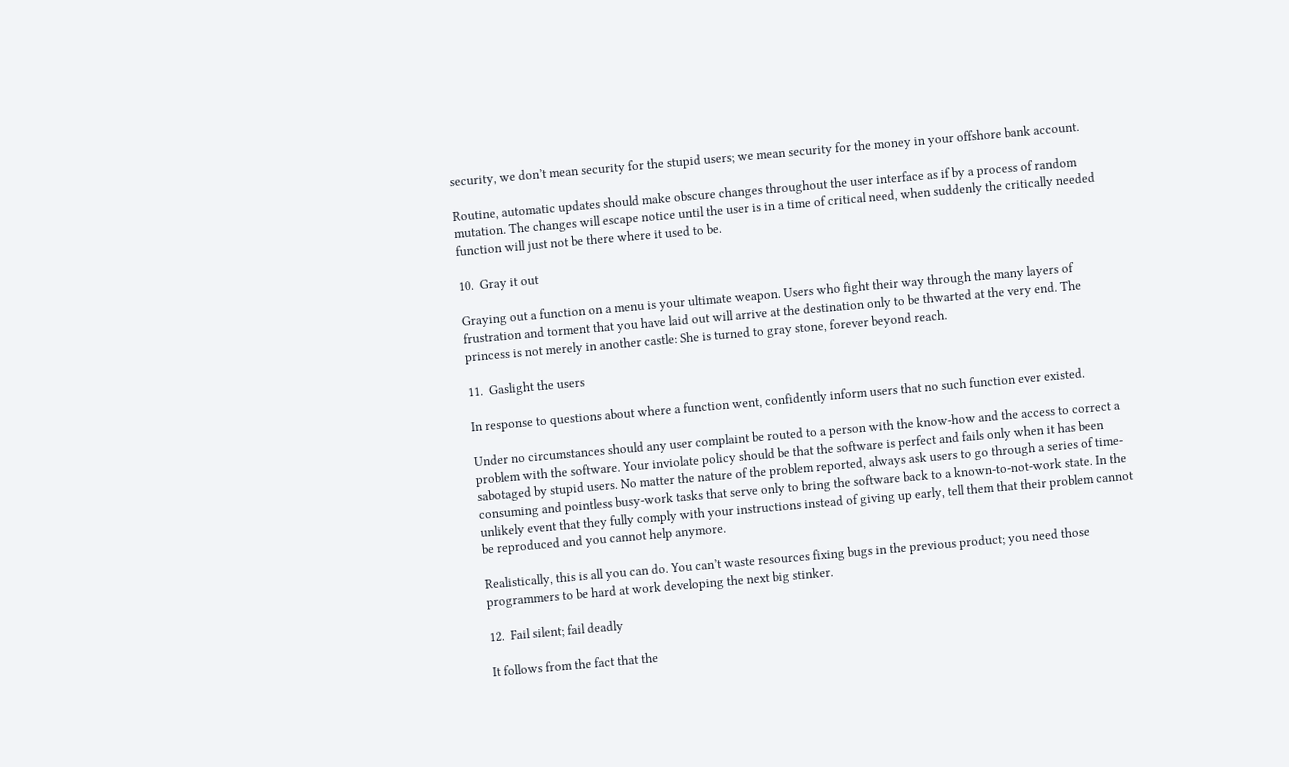security, we don’t mean security for the stupid users; we mean security for the money in your offshore bank account.

Routine, automatic updates should make obscure changes throughout the user interface as if by a process of random mutation. The changes will escape notice until the user is in a time of critical need, when suddenly the critically needed function will just not be there where it used to be.

10.  Gray it out

Graying out a function on a menu is your ultimate weapon. Users who fight their way through the many layers of frustration and torment that you have laid out will arrive at the destination only to be thwarted at the very end. The princess is not merely in another castle: She is turned to gray stone, forever beyond reach.

11.  Gaslight the users

In response to questions about where a function went, confidently inform users that no such function ever existed.

Under no circumstances should any user complaint be routed to a person with the know-how and the access to correct a problem with the software. Your inviolate policy should be that the software is perfect and fails only when it has been sabotaged by stupid users. No matter the nature of the problem reported, always ask users to go through a series of time-consuming and pointless busy-work tasks that serve only to bring the software back to a known-to-not-work state. In the unlikely event that they fully comply with your instructions instead of giving up early, tell them that their problem cannot be reproduced and you cannot help anymore.

Realistically, this is all you can do. You can’t waste resources fixing bugs in the previous product; you need those programmers to be hard at work developing the next big stinker.

12.  Fail silent; fail deadly

It follows from the fact that the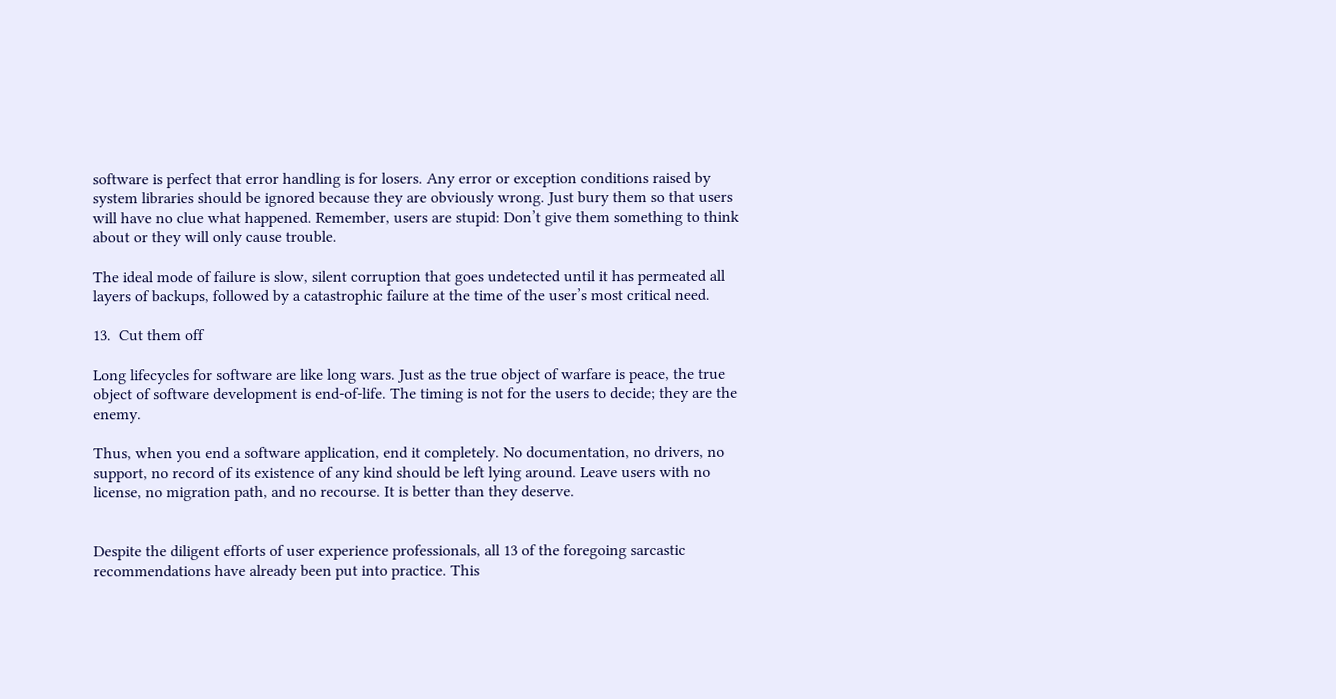software is perfect that error handling is for losers. Any error or exception conditions raised by system libraries should be ignored because they are obviously wrong. Just bury them so that users will have no clue what happened. Remember, users are stupid: Don’t give them something to think about or they will only cause trouble.

The ideal mode of failure is slow, silent corruption that goes undetected until it has permeated all layers of backups, followed by a catastrophic failure at the time of the user’s most critical need.

13.  Cut them off

Long lifecycles for software are like long wars. Just as the true object of warfare is peace, the true object of software development is end-of-life. The timing is not for the users to decide; they are the enemy.

Thus, when you end a software application, end it completely. No documentation, no drivers, no support, no record of its existence of any kind should be left lying around. Leave users with no license, no migration path, and no recourse. It is better than they deserve.


Despite the diligent efforts of user experience professionals, all 13 of the foregoing sarcastic recommendations have already been put into practice. This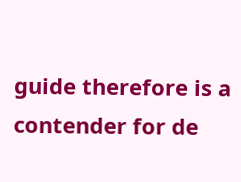guide therefore is a contender for de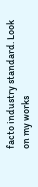facto industry standard. Look on my works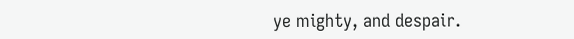ye mighty, and despair.